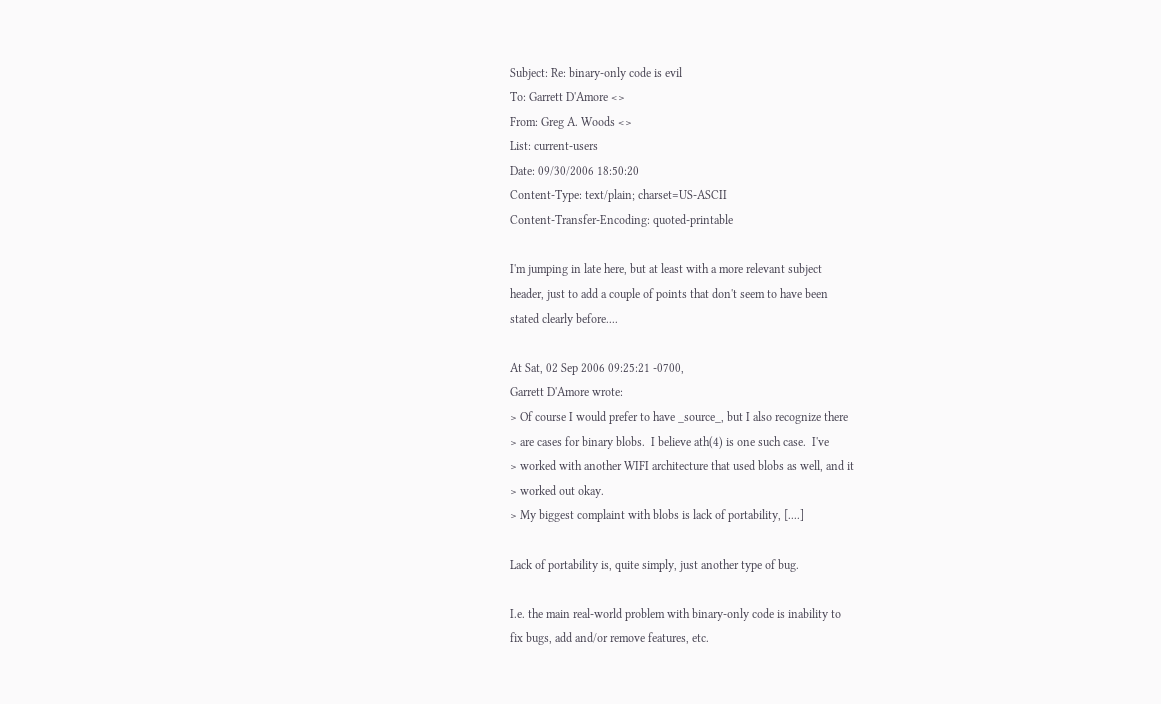Subject: Re: binary-only code is evil
To: Garrett D'Amore <>
From: Greg A. Woods <>
List: current-users
Date: 09/30/2006 18:50:20
Content-Type: text/plain; charset=US-ASCII
Content-Transfer-Encoding: quoted-printable

I'm jumping in late here, but at least with a more relevant subject
header, just to add a couple of points that don't seem to have been
stated clearly before....

At Sat, 02 Sep 2006 09:25:21 -0700,
Garrett D'Amore wrote:
> Of course I would prefer to have _source_, but I also recognize there
> are cases for binary blobs.  I believe ath(4) is one such case.  I've
> worked with another WIFI architecture that used blobs as well, and it
> worked out okay.
> My biggest complaint with blobs is lack of portability, [....]

Lack of portability is, quite simply, just another type of bug.

I.e. the main real-world problem with binary-only code is inability to
fix bugs, add and/or remove features, etc.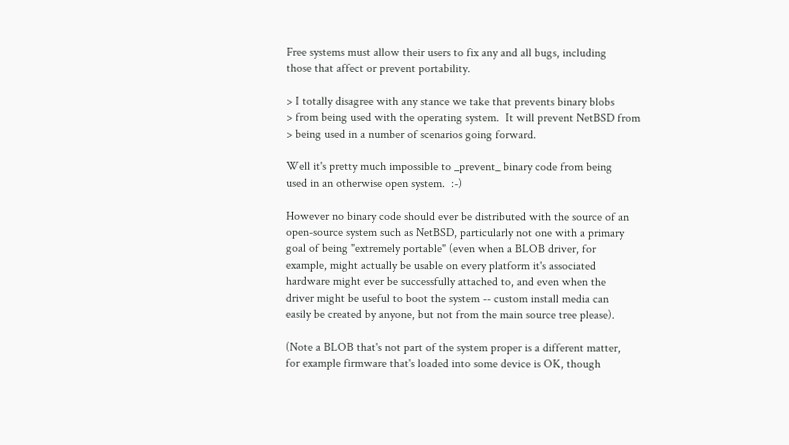Free systems must allow their users to fix any and all bugs, including
those that affect or prevent portability.

> I totally disagree with any stance we take that prevents binary blobs
> from being used with the operating system.  It will prevent NetBSD from
> being used in a number of scenarios going forward.

Well it's pretty much impossible to _prevent_ binary code from being
used in an otherwise open system.  :-)

However no binary code should ever be distributed with the source of an
open-source system such as NetBSD, particularly not one with a primary
goal of being "extremely portable" (even when a BLOB driver, for
example, might actually be usable on every platform it's associated
hardware might ever be successfully attached to, and even when the
driver might be useful to boot the system -- custom install media can
easily be created by anyone, but not from the main source tree please).

(Note a BLOB that's not part of the system proper is a different matter,
for example firmware that's loaded into some device is OK, though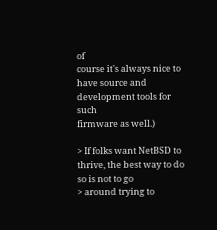of
course it's always nice to have source and development tools for such
firmware as well.)

> If folks want NetBSD to thrive, the best way to do so is not to go
> around trying to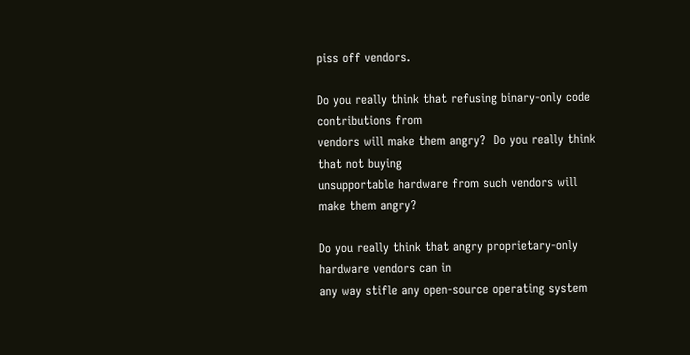piss off vendors.

Do you really think that refusing binary-only code contributions from
vendors will make them angry?  Do you really think that not buying
unsupportable hardware from such vendors will make them angry?

Do you really think that angry proprietary-only hardware vendors can in
any way stifle any open-source operating system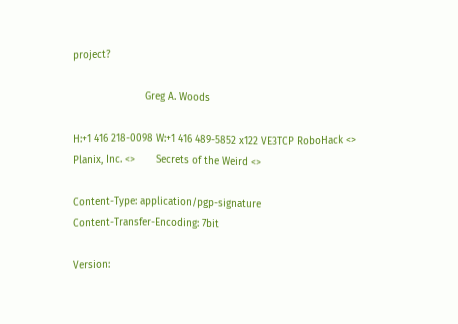project?

                        Greg A. Woods

H:+1 416 218-0098 W:+1 416 489-5852 x122 VE3TCP RoboHack <>
Planix, Inc. <>       Secrets of the Weird <>

Content-Type: application/pgp-signature
Content-Transfer-Encoding: 7bit

Version: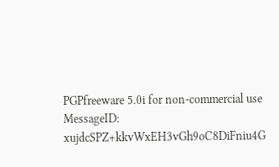PGPfreeware 5.0i for non-commercial use
MessageID: xujdcSPZ+kkvWxEH3vGh9oC8DiFniu4G